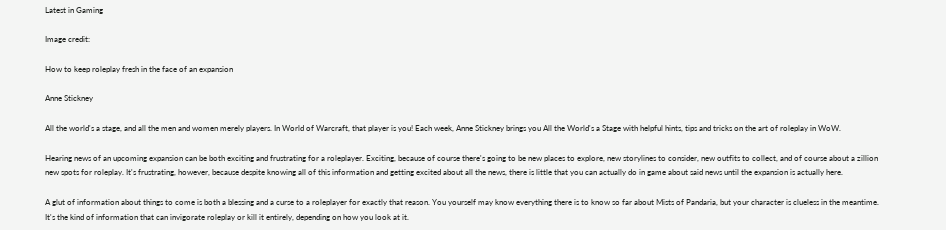Latest in Gaming

Image credit:

How to keep roleplay fresh in the face of an expansion

Anne Stickney

All the world's a stage, and all the men and women merely players. In World of Warcraft, that player is you! Each week, Anne Stickney brings you All the World's a Stage with helpful hints, tips and tricks on the art of roleplay in WoW.

Hearing news of an upcoming expansion can be both exciting and frustrating for a roleplayer. Exciting, because of course there's going to be new places to explore, new storylines to consider, new outfits to collect, and of course about a zillion new spots for roleplay. It's frustrating, however, because despite knowing all of this information and getting excited about all the news, there is little that you can actually do in game about said news until the expansion is actually here.

A glut of information about things to come is both a blessing and a curse to a roleplayer for exactly that reason. You yourself may know everything there is to know so far about Mists of Pandaria, but your character is clueless in the meantime. It's the kind of information that can invigorate roleplay or kill it entirely, depending on how you look at it.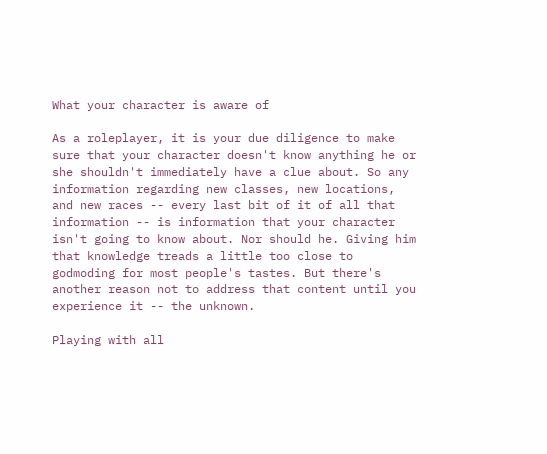What your character is aware of

As a roleplayer, it is your due diligence to make sure that your character doesn't know anything he or she shouldn't immediately have a clue about. So any information regarding new classes, new locations, and new races -- every last bit of it of all that information -- is information that your character isn't going to know about. Nor should he. Giving him that knowledge treads a little too close to godmoding for most people's tastes. But there's another reason not to address that content until you experience it -- the unknown.

Playing with all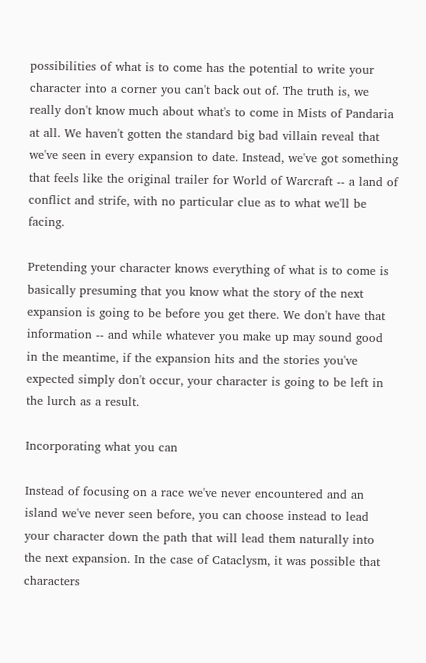possibilities of what is to come has the potential to write your character into a corner you can't back out of. The truth is, we really don't know much about what's to come in Mists of Pandaria at all. We haven't gotten the standard big bad villain reveal that we've seen in every expansion to date. Instead, we've got something that feels like the original trailer for World of Warcraft -- a land of conflict and strife, with no particular clue as to what we'll be facing.

Pretending your character knows everything of what is to come is basically presuming that you know what the story of the next expansion is going to be before you get there. We don't have that information -- and while whatever you make up may sound good in the meantime, if the expansion hits and the stories you've expected simply don't occur, your character is going to be left in the lurch as a result.

Incorporating what you can

Instead of focusing on a race we've never encountered and an island we've never seen before, you can choose instead to lead your character down the path that will lead them naturally into the next expansion. In the case of Cataclysm, it was possible that characters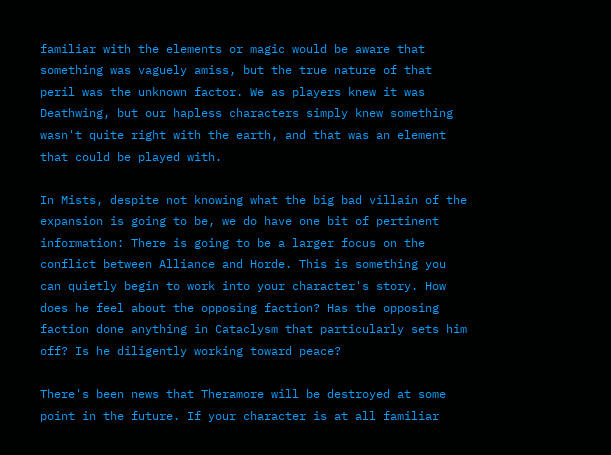familiar with the elements or magic would be aware that something was vaguely amiss, but the true nature of that peril was the unknown factor. We as players knew it was Deathwing, but our hapless characters simply knew something wasn't quite right with the earth, and that was an element that could be played with.

In Mists, despite not knowing what the big bad villain of the expansion is going to be, we do have one bit of pertinent information: There is going to be a larger focus on the conflict between Alliance and Horde. This is something you can quietly begin to work into your character's story. How does he feel about the opposing faction? Has the opposing faction done anything in Cataclysm that particularly sets him off? Is he diligently working toward peace?

There's been news that Theramore will be destroyed at some point in the future. If your character is at all familiar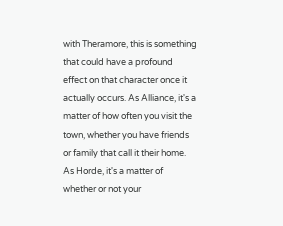with Theramore, this is something that could have a profound effect on that character once it actually occurs. As Alliance, it's a matter of how often you visit the town, whether you have friends or family that call it their home. As Horde, it's a matter of whether or not your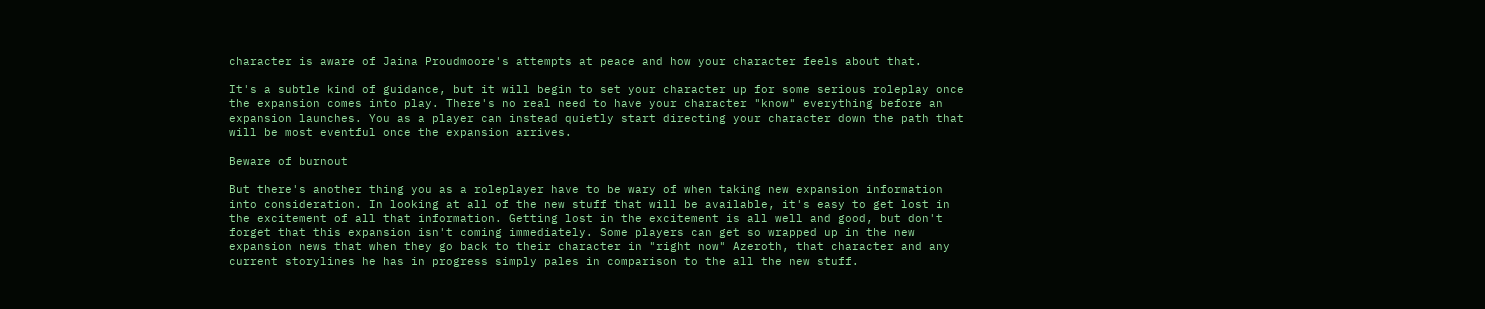character is aware of Jaina Proudmoore's attempts at peace and how your character feels about that.

It's a subtle kind of guidance, but it will begin to set your character up for some serious roleplay once the expansion comes into play. There's no real need to have your character "know" everything before an expansion launches. You as a player can instead quietly start directing your character down the path that will be most eventful once the expansion arrives.

Beware of burnout

But there's another thing you as a roleplayer have to be wary of when taking new expansion information into consideration. In looking at all of the new stuff that will be available, it's easy to get lost in the excitement of all that information. Getting lost in the excitement is all well and good, but don't forget that this expansion isn't coming immediately. Some players can get so wrapped up in the new expansion news that when they go back to their character in "right now" Azeroth, that character and any current storylines he has in progress simply pales in comparison to the all the new stuff.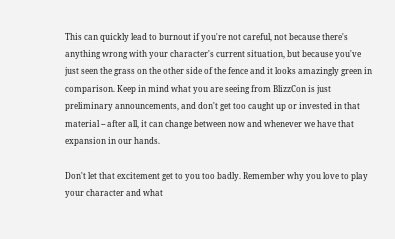This can quickly lead to burnout if you're not careful, not because there's anything wrong with your character's current situation, but because you've just seen the grass on the other side of the fence and it looks amazingly green in comparison. Keep in mind what you are seeing from BlizzCon is just preliminary announcements, and don't get too caught up or invested in that material -- after all, it can change between now and whenever we have that expansion in our hands.

Don't let that excitement get to you too badly. Remember why you love to play your character and what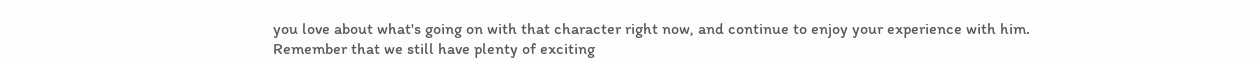you love about what's going on with that character right now, and continue to enjoy your experience with him. Remember that we still have plenty of exciting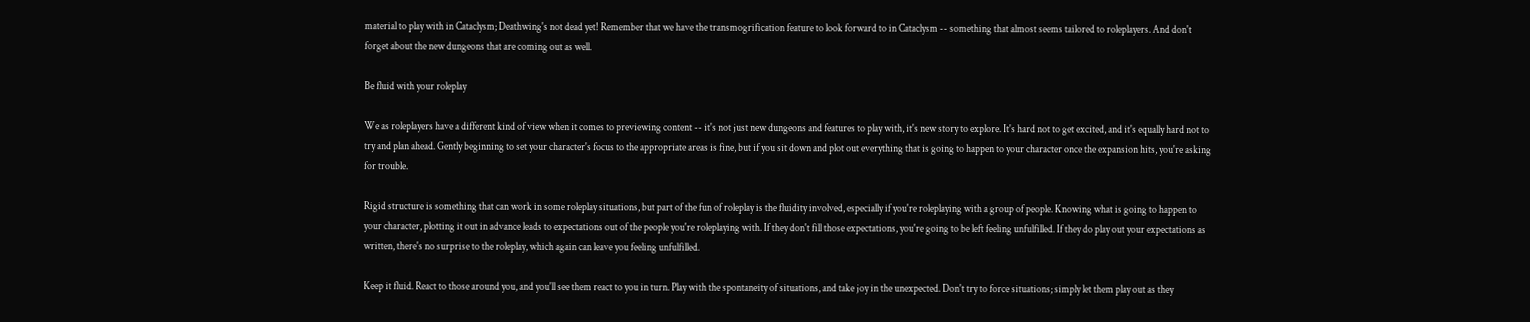material to play with in Cataclysm; Deathwing's not dead yet! Remember that we have the transmogrification feature to look forward to in Cataclysm -- something that almost seems tailored to roleplayers. And don't forget about the new dungeons that are coming out as well.

Be fluid with your roleplay

We as roleplayers have a different kind of view when it comes to previewing content -- it's not just new dungeons and features to play with, it's new story to explore. It's hard not to get excited, and it's equally hard not to try and plan ahead. Gently beginning to set your character's focus to the appropriate areas is fine, but if you sit down and plot out everything that is going to happen to your character once the expansion hits, you're asking for trouble.

Rigid structure is something that can work in some roleplay situations, but part of the fun of roleplay is the fluidity involved, especially if you're roleplaying with a group of people. Knowing what is going to happen to your character, plotting it out in advance leads to expectations out of the people you're roleplaying with. If they don't fill those expectations, you're going to be left feeling unfulfilled. If they do play out your expectations as written, there's no surprise to the roleplay, which again can leave you feeling unfulfilled.

Keep it fluid. React to those around you, and you'll see them react to you in turn. Play with the spontaneity of situations, and take joy in the unexpected. Don't try to force situations; simply let them play out as they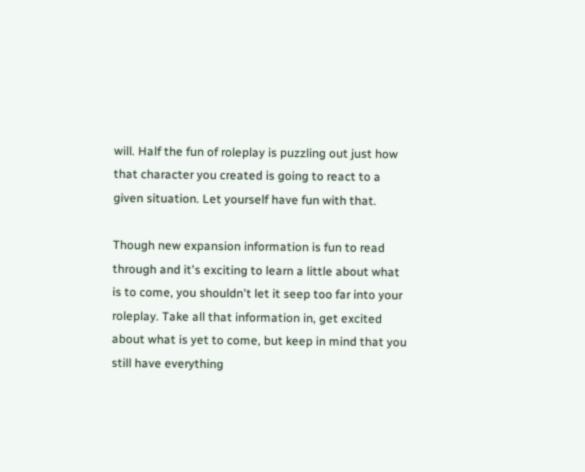will. Half the fun of roleplay is puzzling out just how that character you created is going to react to a given situation. Let yourself have fun with that.

Though new expansion information is fun to read through and it's exciting to learn a little about what is to come, you shouldn't let it seep too far into your roleplay. Take all that information in, get excited about what is yet to come, but keep in mind that you still have everything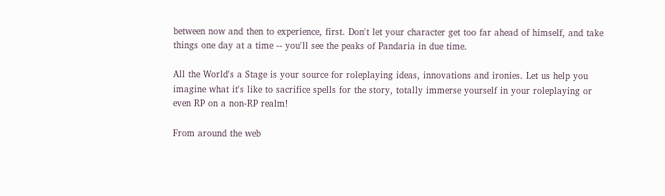between now and then to experience, first. Don't let your character get too far ahead of himself, and take things one day at a time -- you'll see the peaks of Pandaria in due time.

All the World's a Stage is your source for roleplaying ideas, innovations and ironies. Let us help you imagine what it's like to sacrifice spells for the story, totally immerse yourself in your roleplaying or even RP on a non-RP realm!

From around the web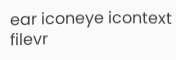ear iconeye icontext filevr